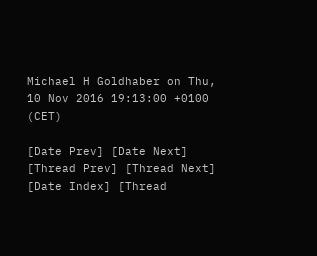Michael H Goldhaber on Thu, 10 Nov 2016 19:13:00 +0100 (CET)

[Date Prev] [Date Next] [Thread Prev] [Thread Next] [Date Index] [Thread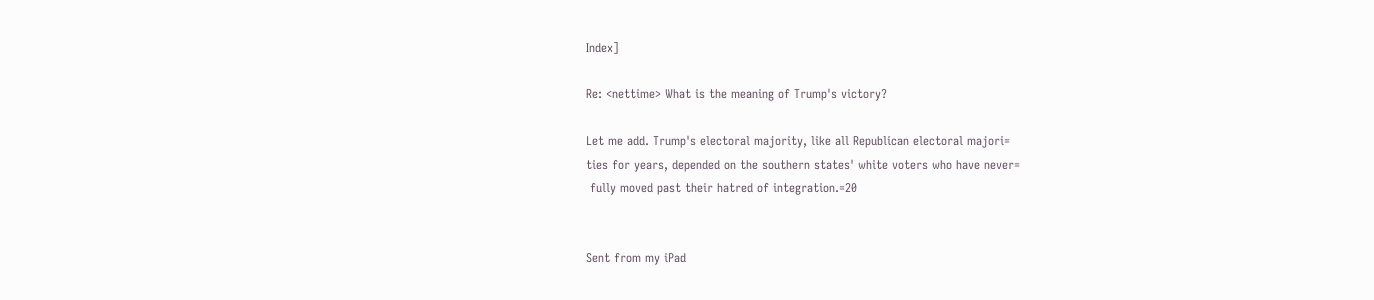Index]

Re: <nettime> What is the meaning of Trump's victory?

Let me add. Trump's electoral majority, like all Republican electoral majori=
ties for years, depended on the southern states' white voters who have never=
 fully moved past their hatred of integration.=20


Sent from my iPad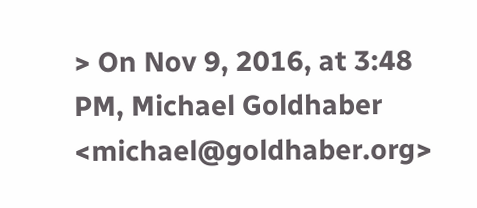> On Nov 9, 2016, at 3:48 PM, Michael Goldhaber <michael@goldhaber.org>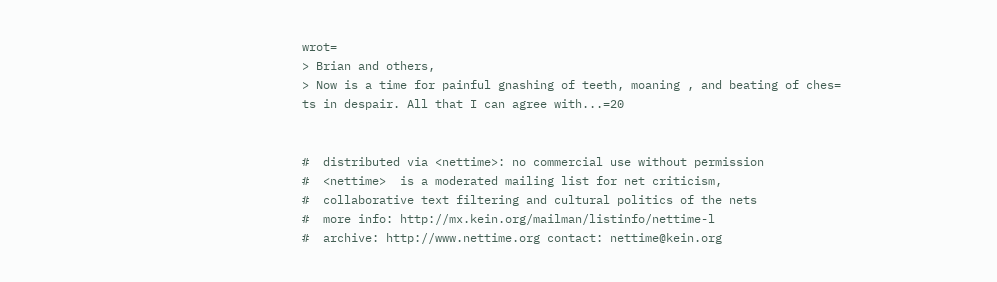wrot=
> Brian and others,
> Now is a time for painful gnashing of teeth, moaning , and beating of ches=
ts in despair. All that I can agree with...=20


#  distributed via <nettime>: no commercial use without permission
#  <nettime>  is a moderated mailing list for net criticism,
#  collaborative text filtering and cultural politics of the nets
#  more info: http://mx.kein.org/mailman/listinfo/nettime-l
#  archive: http://www.nettime.org contact: nettime@kein.org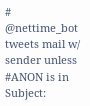#  @nettime_bot tweets mail w/ sender unless #ANON is in Subject: